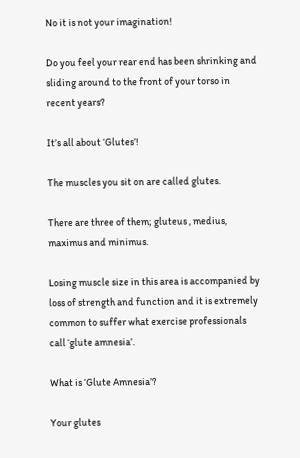No it is not your imagination!

Do you feel your rear end has been shrinking and sliding around to the front of your torso in recent years?

It’s all about ‘Glutes’!

The muscles you sit on are called glutes.

There are three of them; gluteus , medius, maximus and minimus.

Losing muscle size in this area is accompanied by loss of strength and function and it is extremely common to suffer what exercise professionals call ‘glute amnesia’.

What is ‘Glute Amnesia’?

Your glutes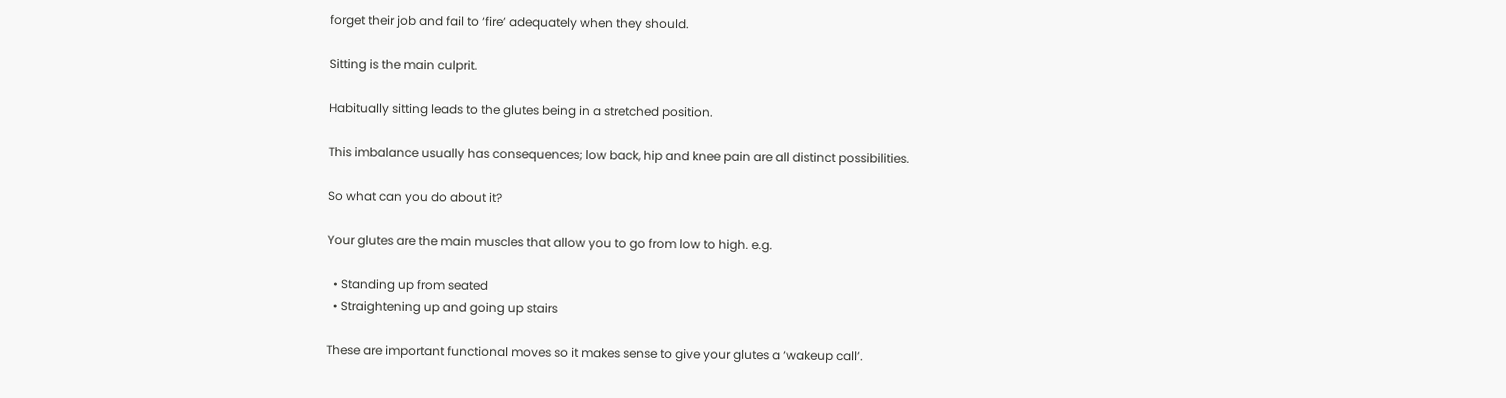forget their job and fail to ‘fire’ adequately when they should.

Sitting is the main culprit.

Habitually sitting leads to the glutes being in a stretched position.

This imbalance usually has consequences; low back, hip and knee pain are all distinct possibilities.

So what can you do about it?

Your glutes are the main muscles that allow you to go from low to high. e.g.

  • Standing up from seated
  • Straightening up and going up stairs

These are important functional moves so it makes sense to give your glutes a ‘wakeup call’.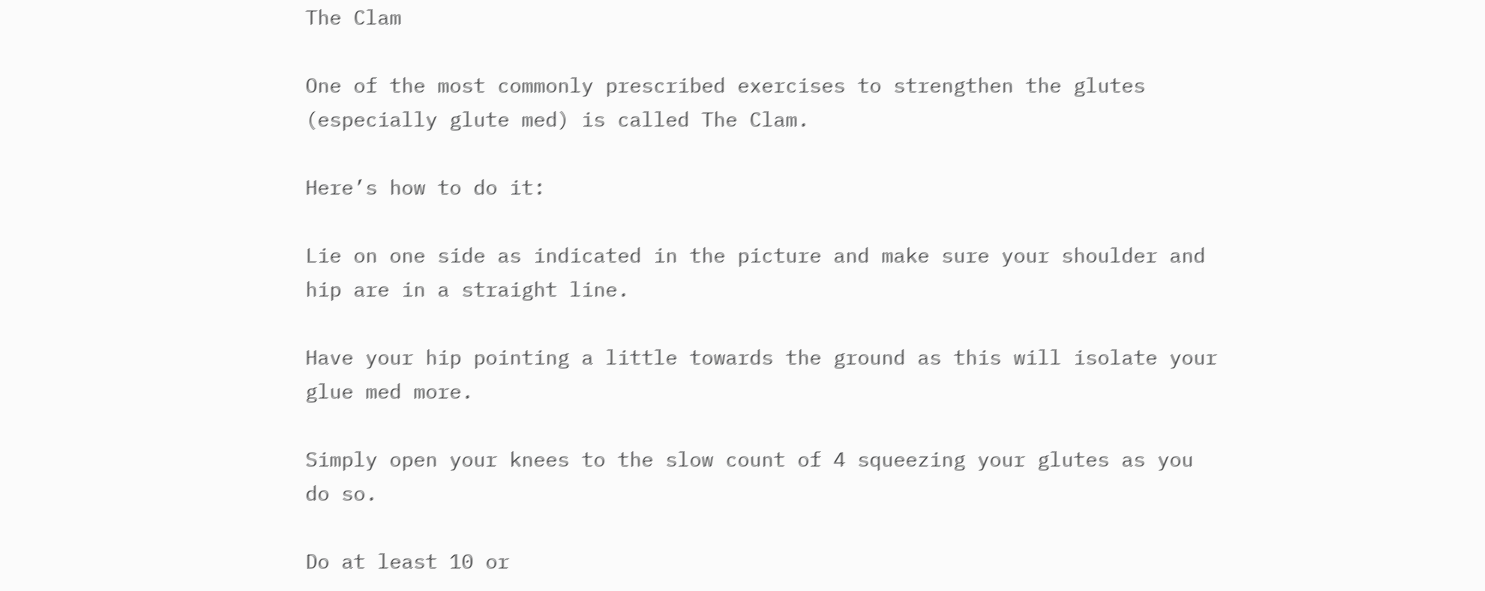The Clam

One of the most commonly prescribed exercises to strengthen the glutes (especially glute med) is called The Clam.

Here’s how to do it:

Lie on one side as indicated in the picture and make sure your shoulder and hip are in a straight line.

Have your hip pointing a little towards the ground as this will isolate your glue med more.

Simply open your knees to the slow count of 4 squeezing your glutes as you do so.

Do at least 10 or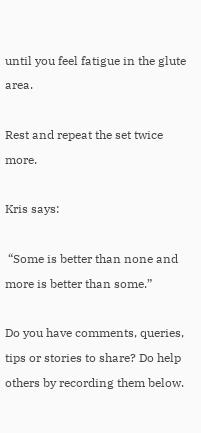until you feel fatigue in the glute area.

Rest and repeat the set twice more.

Kris says:

 “Some is better than none and more is better than some.”

Do you have comments, queries, tips or stories to share? Do help others by recording them below.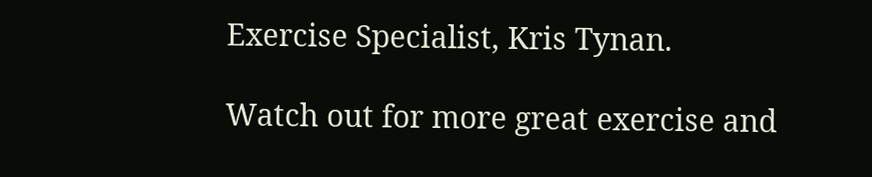Exercise Specialist, Kris Tynan.

Watch out for more great exercise and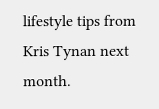lifestyle tips from Kris Tynan next month.